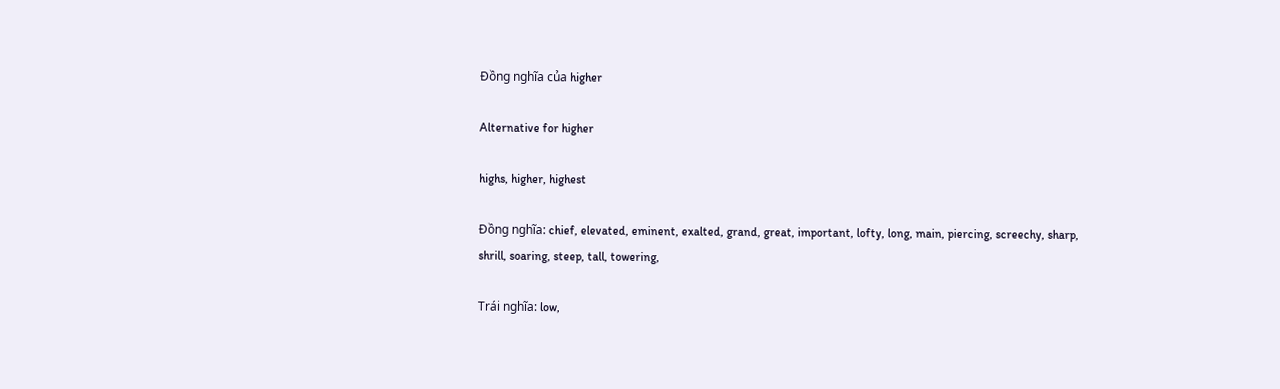Đồng nghĩa của higher

Alternative for higher

highs, higher, highest

Đồng nghĩa: chief, elevated, eminent, exalted, grand, great, important, lofty, long, main, piercing, screechy, sharp, shrill, soaring, steep, tall, towering,

Trái nghĩa: low,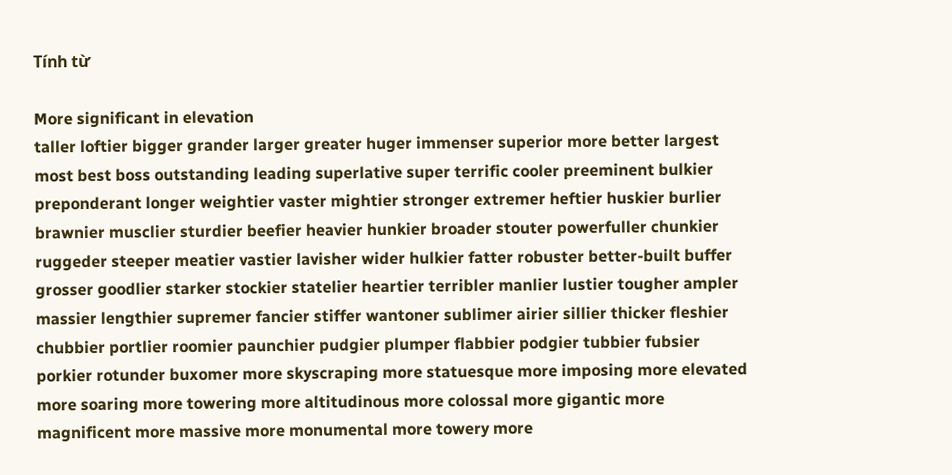Tính từ

More significant in elevation
taller loftier bigger grander larger greater huger immenser superior more better largest most best boss outstanding leading superlative super terrific cooler preeminent bulkier preponderant longer weightier vaster mightier stronger extremer heftier huskier burlier brawnier musclier sturdier beefier heavier hunkier broader stouter powerfuller chunkier ruggeder steeper meatier vastier lavisher wider hulkier fatter robuster better-built buffer grosser goodlier starker stockier statelier heartier terribler manlier lustier tougher ampler massier lengthier supremer fancier stiffer wantoner sublimer airier sillier thicker fleshier chubbier portlier roomier paunchier pudgier plumper flabbier podgier tubbier fubsier porkier rotunder buxomer more skyscraping more statuesque more imposing more elevated more soaring more towering more altitudinous more colossal more gigantic more magnificent more massive more monumental more towery more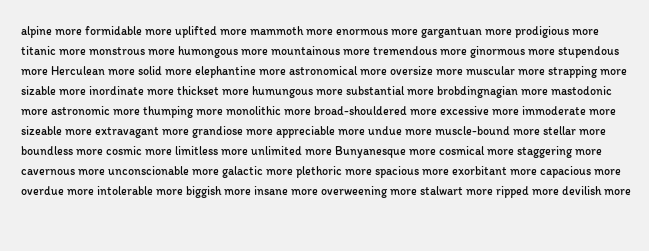alpine more formidable more uplifted more mammoth more enormous more gargantuan more prodigious more titanic more monstrous more humongous more mountainous more tremendous more ginormous more stupendous more Herculean more solid more elephantine more astronomical more oversize more muscular more strapping more sizable more inordinate more thickset more humungous more substantial more brobdingnagian more mastodonic more astronomic more thumping more monolithic more broad-shouldered more excessive more immoderate more sizeable more extravagant more grandiose more appreciable more undue more muscle-bound more stellar more boundless more cosmic more limitless more unlimited more Bunyanesque more cosmical more staggering more cavernous more unconscionable more galactic more plethoric more spacious more exorbitant more capacious more overdue more intolerable more biggish more insane more overweening more stalwart more ripped more devilish more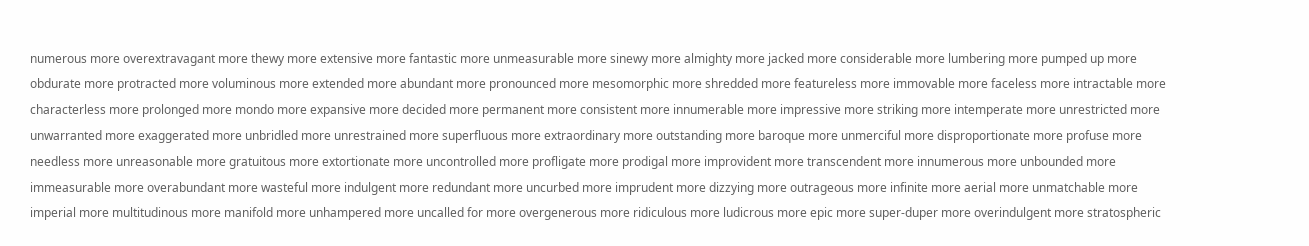numerous more overextravagant more thewy more extensive more fantastic more unmeasurable more sinewy more almighty more jacked more considerable more lumbering more pumped up more obdurate more protracted more voluminous more extended more abundant more pronounced more mesomorphic more shredded more featureless more immovable more faceless more intractable more characterless more prolonged more mondo more expansive more decided more permanent more consistent more innumerable more impressive more striking more intemperate more unrestricted more unwarranted more exaggerated more unbridled more unrestrained more superfluous more extraordinary more outstanding more baroque more unmerciful more disproportionate more profuse more needless more unreasonable more gratuitous more extortionate more uncontrolled more profligate more prodigal more improvident more transcendent more innumerous more unbounded more immeasurable more overabundant more wasteful more indulgent more redundant more uncurbed more imprudent more dizzying more outrageous more infinite more aerial more unmatchable more imperial more multitudinous more manifold more unhampered more uncalled for more overgenerous more ridiculous more ludicrous more epic more super-duper more overindulgent more stratospheric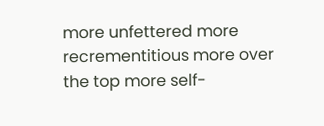more unfettered more recrementitious more over the top more self-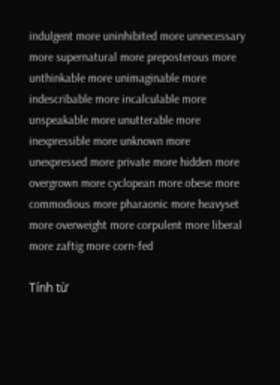indulgent more uninhibited more unnecessary more supernatural more preposterous more unthinkable more unimaginable more indescribable more incalculable more unspeakable more unutterable more inexpressible more unknown more unexpressed more private more hidden more overgrown more cyclopean more obese more commodious more pharaonic more heavyset more overweight more corpulent more liberal more zaftig more corn-fed

Tính từ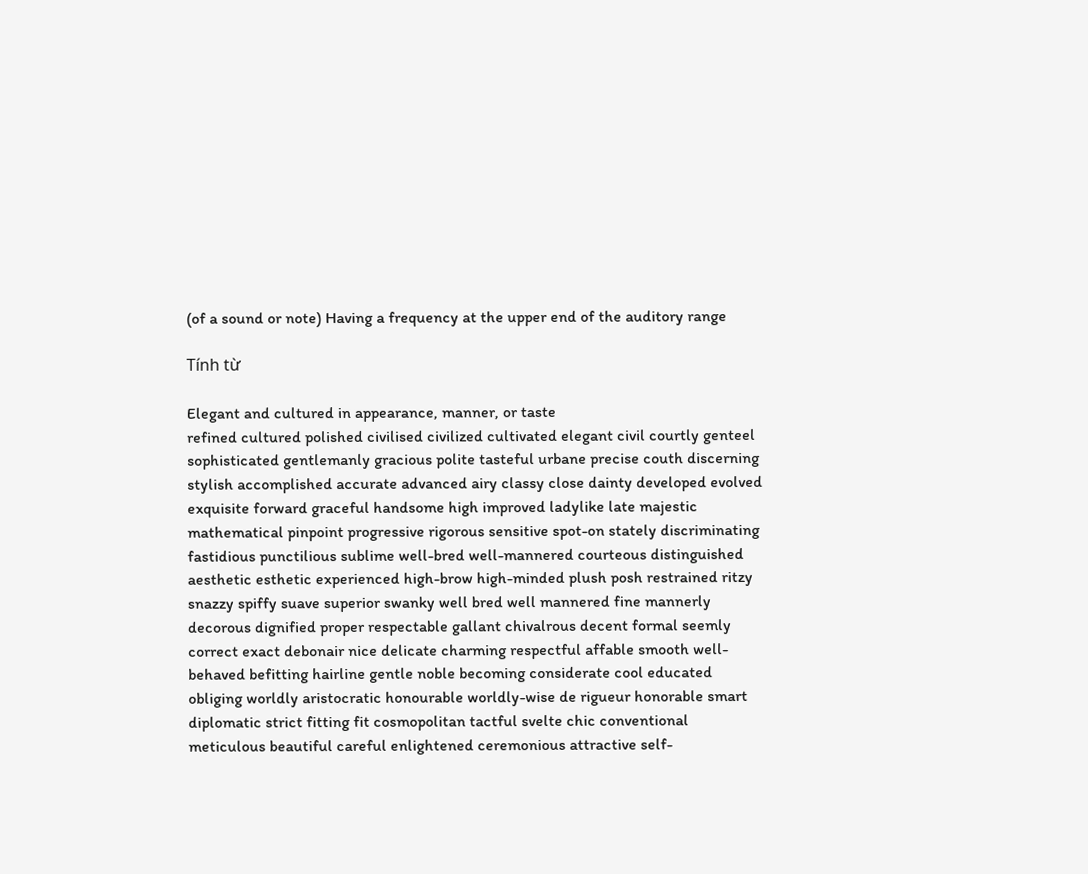(of a sound or note) Having a frequency at the upper end of the auditory range

Tính từ

Elegant and cultured in appearance, manner, or taste
refined cultured polished civilised civilized cultivated elegant civil courtly genteel sophisticated gentlemanly gracious polite tasteful urbane precise couth discerning stylish accomplished accurate advanced airy classy close dainty developed evolved exquisite forward graceful handsome high improved ladylike late majestic mathematical pinpoint progressive rigorous sensitive spot-on stately discriminating fastidious punctilious sublime well-bred well-mannered courteous distinguished aesthetic esthetic experienced high-brow high-minded plush posh restrained ritzy snazzy spiffy suave superior swanky well bred well mannered fine mannerly decorous dignified proper respectable gallant chivalrous decent formal seemly correct exact debonair nice delicate charming respectful affable smooth well-behaved befitting hairline gentle noble becoming considerate cool educated obliging worldly aristocratic honourable worldly-wise de rigueur honorable smart diplomatic strict fitting fit cosmopolitan tactful svelte chic conventional meticulous beautiful careful enlightened ceremonious attractive self-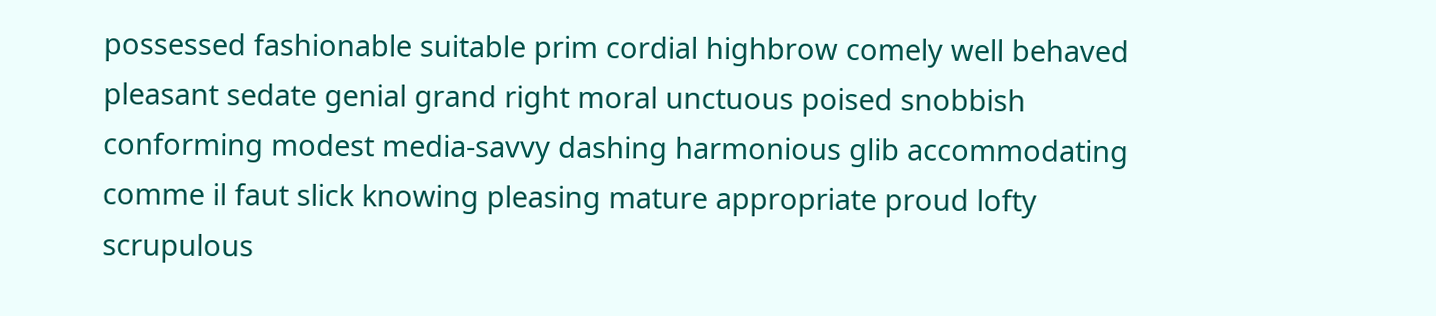possessed fashionable suitable prim cordial highbrow comely well behaved pleasant sedate genial grand right moral unctuous poised snobbish conforming modest media-savvy dashing harmonious glib accommodating comme il faut slick knowing pleasing mature appropriate proud lofty scrupulous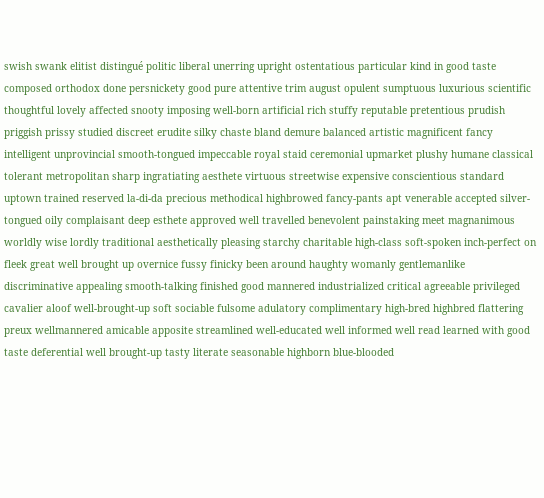swish swank elitist distingué politic liberal unerring upright ostentatious particular kind in good taste composed orthodox done persnickety good pure attentive trim august opulent sumptuous luxurious scientific thoughtful lovely affected snooty imposing well-born artificial rich stuffy reputable pretentious prudish priggish prissy studied discreet erudite silky chaste bland demure balanced artistic magnificent fancy intelligent unprovincial smooth-tongued impeccable royal staid ceremonial upmarket plushy humane classical tolerant metropolitan sharp ingratiating aesthete virtuous streetwise expensive conscientious standard uptown trained reserved la-di-da precious methodical highbrowed fancy-pants apt venerable accepted silver-tongued oily complaisant deep esthete approved well travelled benevolent painstaking meet magnanimous worldly wise lordly traditional aesthetically pleasing starchy charitable high-class soft-spoken inch-perfect on fleek great well brought up overnice fussy finicky been around haughty womanly gentlemanlike discriminative appealing smooth-talking finished good mannered industrialized critical agreeable privileged cavalier aloof well-brought-up soft sociable fulsome adulatory complimentary high-bred highbred flattering preux wellmannered amicable apposite streamlined well-educated well informed well read learned with good taste deferential well brought-up tasty literate seasonable highborn blue-blooded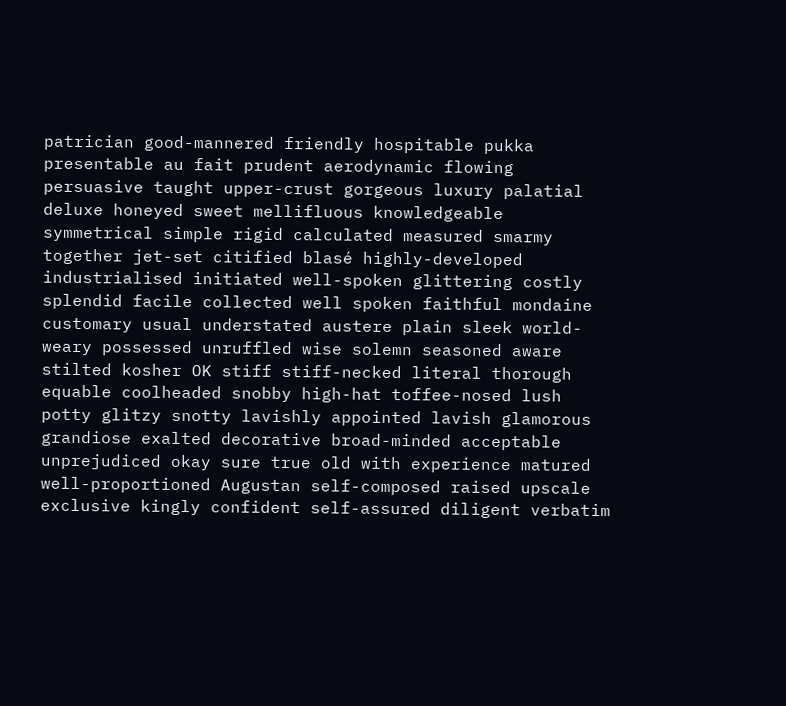patrician good-mannered friendly hospitable pukka presentable au fait prudent aerodynamic flowing persuasive taught upper-crust gorgeous luxury palatial deluxe honeyed sweet mellifluous knowledgeable symmetrical simple rigid calculated measured smarmy together jet-set citified blasé highly-developed industrialised initiated well-spoken glittering costly splendid facile collected well spoken faithful mondaine customary usual understated austere plain sleek world-weary possessed unruffled wise solemn seasoned aware stilted kosher OK stiff stiff-necked literal thorough equable coolheaded snobby high-hat toffee-nosed lush potty glitzy snotty lavishly appointed lavish glamorous grandiose exalted decorative broad-minded acceptable unprejudiced okay sure true old with experience matured well-proportioned Augustan self-composed raised upscale exclusive kingly confident self-assured diligent verbatim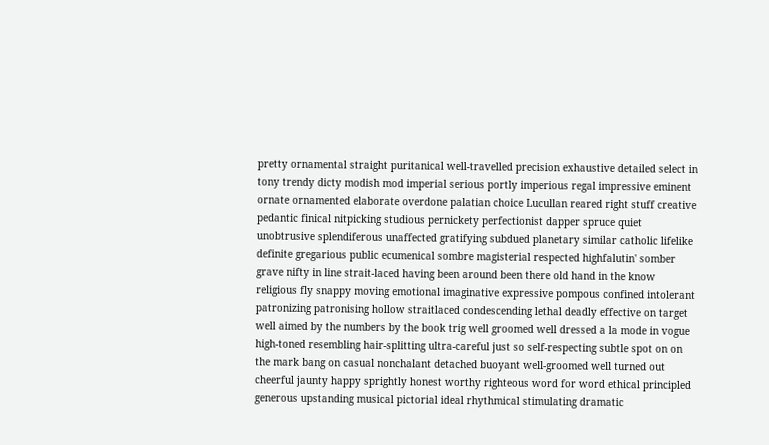pretty ornamental straight puritanical well-travelled precision exhaustive detailed select in tony trendy dicty modish mod imperial serious portly imperious regal impressive eminent ornate ornamented elaborate overdone palatian choice Lucullan reared right stuff creative pedantic finical nitpicking studious pernickety perfectionist dapper spruce quiet unobtrusive splendiferous unaffected gratifying subdued planetary similar catholic lifelike definite gregarious public ecumenical sombre magisterial respected highfalutin' somber grave nifty in line strait-laced having been around been there old hand in the know religious fly snappy moving emotional imaginative expressive pompous confined intolerant patronizing patronising hollow straitlaced condescending lethal deadly effective on target well aimed by the numbers by the book trig well groomed well dressed a la mode in vogue high-toned resembling hair-splitting ultra-careful just so self-respecting subtle spot on on the mark bang on casual nonchalant detached buoyant well-groomed well turned out cheerful jaunty happy sprightly honest worthy righteous word for word ethical principled generous upstanding musical pictorial ideal rhythmical stimulating dramatic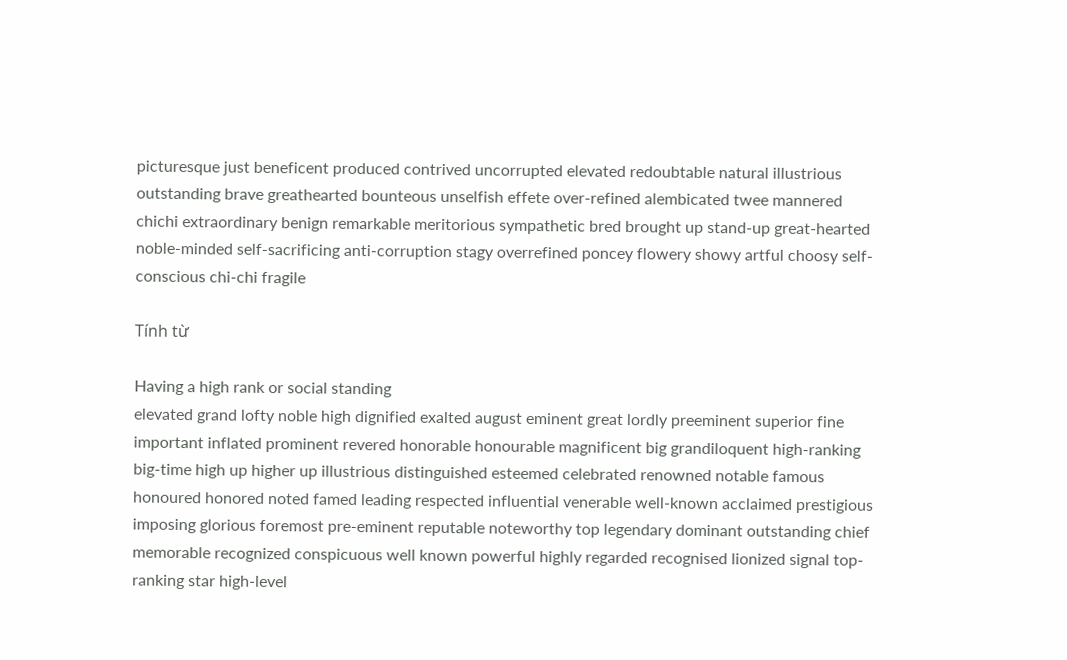picturesque just beneficent produced contrived uncorrupted elevated redoubtable natural illustrious outstanding brave greathearted bounteous unselfish effete over-refined alembicated twee mannered chichi extraordinary benign remarkable meritorious sympathetic bred brought up stand-up great-hearted noble-minded self-sacrificing anti-corruption stagy overrefined poncey flowery showy artful choosy self-conscious chi-chi fragile

Tính từ

Having a high rank or social standing
elevated grand lofty noble high dignified exalted august eminent great lordly preeminent superior fine important inflated prominent revered honorable honourable magnificent big grandiloquent high-ranking big-time high up higher up illustrious distinguished esteemed celebrated renowned notable famous honoured honored noted famed leading respected influential venerable well-known acclaimed prestigious imposing glorious foremost pre-eminent reputable noteworthy top legendary dominant outstanding chief memorable recognized conspicuous well known powerful highly regarded recognised lionized signal top-ranking star high-level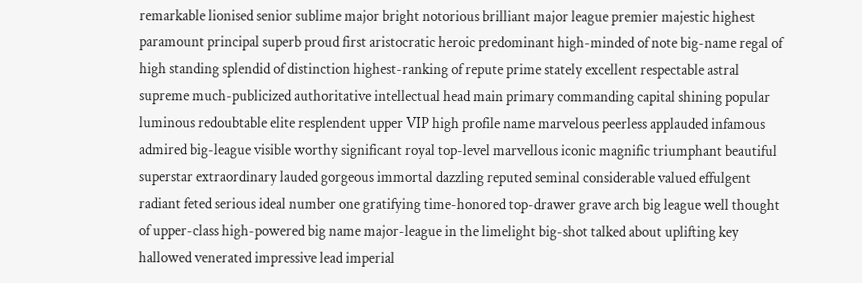remarkable lionised senior sublime major bright notorious brilliant major league premier majestic highest paramount principal superb proud first aristocratic heroic predominant high-minded of note big-name regal of high standing splendid of distinction highest-ranking of repute prime stately excellent respectable astral supreme much-publicized authoritative intellectual head main primary commanding capital shining popular luminous redoubtable elite resplendent upper VIP high profile name marvelous peerless applauded infamous admired big-league visible worthy significant royal top-level marvellous iconic magnific triumphant beautiful superstar extraordinary lauded gorgeous immortal dazzling reputed seminal considerable valued effulgent radiant feted serious ideal number one gratifying time-honored top-drawer grave arch big league well thought of upper-class high-powered big name major-league in the limelight big-shot talked about uplifting key hallowed venerated impressive lead imperial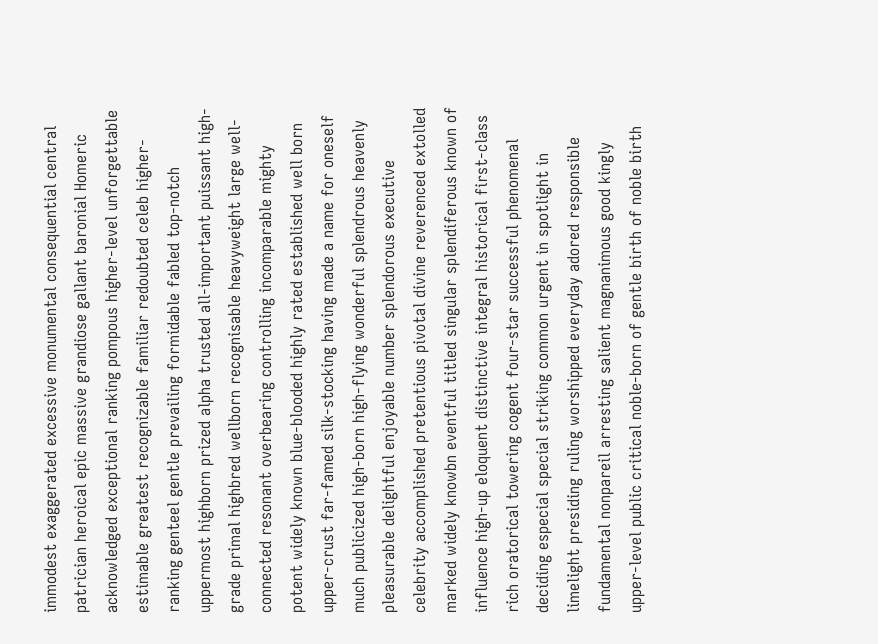immodest exaggerated excessive monumental consequential central patrician heroical epic massive grandiose gallant baronial Homeric acknowledged exceptional ranking pompous higher-level unforgettable estimable greatest recognizable familiar redoubted celeb higher-ranking genteel gentle prevailing formidable fabled top-notch uppermost highborn prized alpha trusted all-important puissant high-grade primal highbred wellborn recognisable heavyweight large well-connected resonant overbearing controlling incomparable mighty potent widely known blue-blooded highly rated established well born upper-crust far-famed silk-stocking having made a name for oneself much publicized high-born high-flying wonderful splendrous heavenly pleasurable delightful enjoyable number splendorous executive celebrity accomplished pretentious pivotal divine reverenced extolled marked widely knowbn eventful titled singular splendiferous known of influence high-up eloquent distinctive integral historical first-class rich oratorical towering cogent four-star successful phenomenal deciding especial special striking common urgent in spotlight in limelight presiding ruling worshipped everyday adored responsible fundamental nonpareil arresting salient magnanimous good kingly upper-level public critical noble-born of gentle birth of noble birth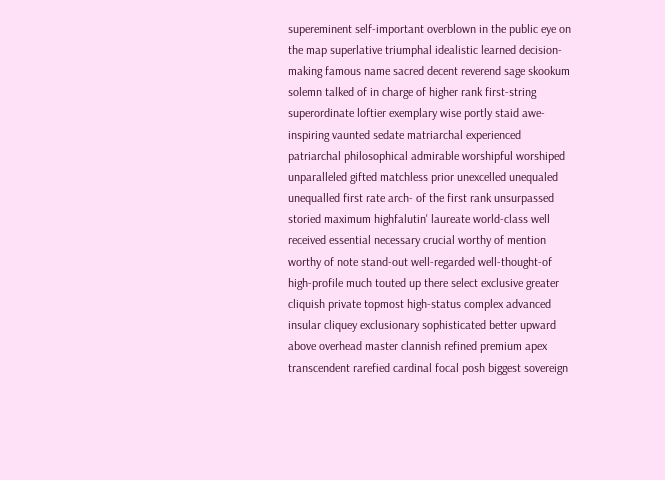supereminent self-important overblown in the public eye on the map superlative triumphal idealistic learned decision-making famous name sacred decent reverend sage skookum solemn talked of in charge of higher rank first-string superordinate loftier exemplary wise portly staid awe-inspiring vaunted sedate matriarchal experienced patriarchal philosophical admirable worshipful worshiped unparalleled gifted matchless prior unexcelled unequaled unequalled first rate arch- of the first rank unsurpassed storied maximum highfalutin' laureate world-class well received essential necessary crucial worthy of mention worthy of note stand-out well-regarded well-thought-of high-profile much touted up there select exclusive greater cliquish private topmost high-status complex advanced insular cliquey exclusionary sophisticated better upward above overhead master clannish refined premium apex transcendent rarefied cardinal focal posh biggest sovereign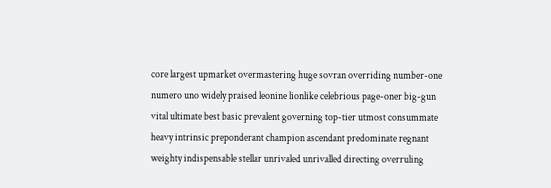core largest upmarket overmastering huge sovran overriding number-one numero uno widely praised leonine lionlike celebrious page-oner big-gun vital ultimate best basic prevalent governing top-tier utmost consummate heavy intrinsic preponderant champion ascendant predominate regnant weighty indispensable stellar unrivaled unrivalled directing overruling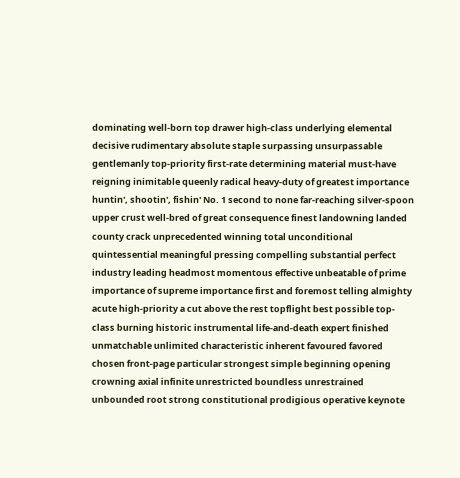dominating well-born top drawer high-class underlying elemental decisive rudimentary absolute staple surpassing unsurpassable gentlemanly top-priority first-rate determining material must-have reigning inimitable queenly radical heavy-duty of greatest importance huntin', shootin', fishin' No. 1 second to none far-reaching silver-spoon upper crust well-bred of great consequence finest landowning landed county crack unprecedented winning total unconditional quintessential meaningful pressing compelling substantial perfect industry leading headmost momentous effective unbeatable of prime importance of supreme importance first and foremost telling almighty acute high-priority a cut above the rest topflight best possible top-class burning historic instrumental life-and-death expert finished unmatchable unlimited characteristic inherent favoured favored chosen front-page particular strongest simple beginning opening crowning axial infinite unrestricted boundless unrestrained unbounded root strong constitutional prodigious operative keynote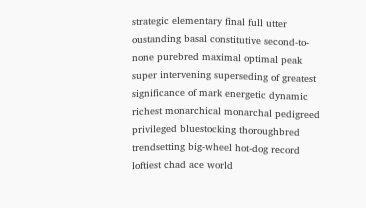strategic elementary final full utter oustanding basal constitutive second-to-none purebred maximal optimal peak super intervening superseding of greatest significance of mark energetic dynamic richest monarchical monarchal pedigreed privileged bluestocking thoroughbred trendsetting big-wheel hot-dog record loftiest chad ace world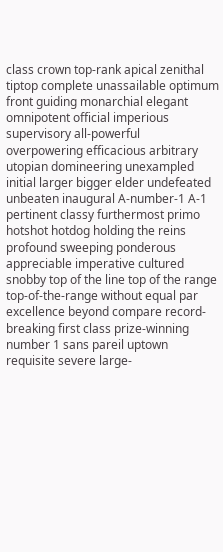class crown top-rank apical zenithal tiptop complete unassailable optimum front guiding monarchial elegant omnipotent official imperious supervisory all-powerful overpowering efficacious arbitrary utopian domineering unexampled initial larger bigger elder undefeated unbeaten inaugural A-number-1 A-1 pertinent classy furthermost primo hotshot hotdog holding the reins profound sweeping ponderous appreciable imperative cultured snobby top of the line top of the range top-of-the-range without equal par excellence beyond compare record-breaking first class prize-winning number 1 sans pareil uptown requisite severe large-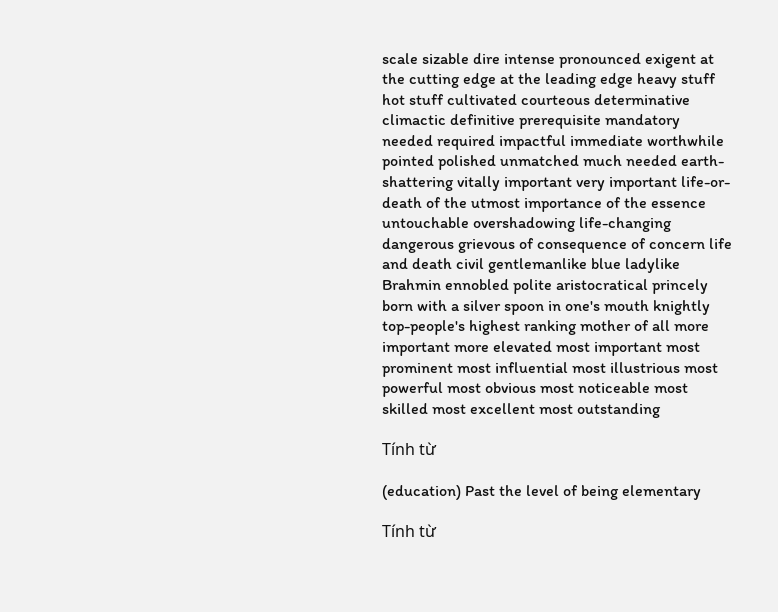scale sizable dire intense pronounced exigent at the cutting edge at the leading edge heavy stuff hot stuff cultivated courteous determinative climactic definitive prerequisite mandatory needed required impactful immediate worthwhile pointed polished unmatched much needed earth-shattering vitally important very important life-or-death of the utmost importance of the essence untouchable overshadowing life-changing dangerous grievous of consequence of concern life and death civil gentlemanlike blue ladylike Brahmin ennobled polite aristocratical princely born with a silver spoon in one's mouth knightly top-people's highest ranking mother of all more important more elevated most important most prominent most influential most illustrious most powerful most obvious most noticeable most skilled most excellent most outstanding

Tính từ

(education) Past the level of being elementary

Tính từ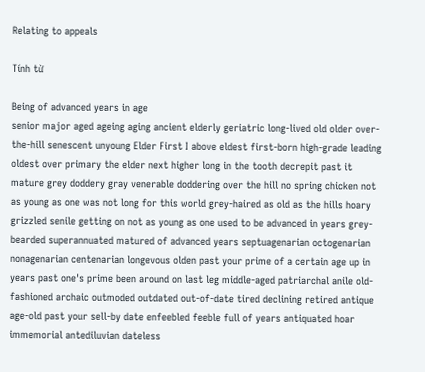Relating to appeals

Tính từ

Being of advanced years in age
senior major aged ageing aging ancient elderly geriatric long-lived old older over-the-hill senescent unyoung Elder First I above eldest first-born high-grade leading oldest over primary the elder next higher long in the tooth decrepit past it mature grey doddery gray venerable doddering over the hill no spring chicken not as young as one was not long for this world grey-haired as old as the hills hoary grizzled senile getting on not as young as one used to be advanced in years grey-bearded superannuated matured of advanced years septuagenarian octogenarian nonagenarian centenarian longevous olden past your prime of a certain age up in years past one's prime been around on last leg middle-aged patriarchal anile old-fashioned archaic outmoded outdated out-of-date tired declining retired antique age-old past your sell-by date enfeebled feeble full of years antiquated hoar immemorial antediluvian dateless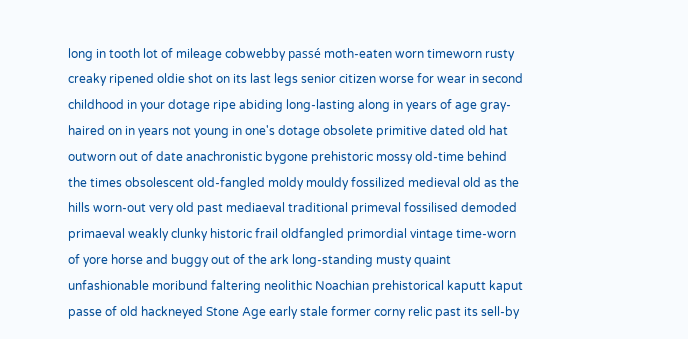long in tooth lot of mileage cobwebby passé moth-eaten worn timeworn rusty creaky ripened oldie shot on its last legs senior citizen worse for wear in second childhood in your dotage ripe abiding long-lasting along in years of age gray-haired on in years not young in one's dotage obsolete primitive dated old hat outworn out of date anachronistic bygone prehistoric mossy old-time behind the times obsolescent old-fangled moldy mouldy fossilized medieval old as the hills worn-out very old past mediaeval traditional primeval fossilised demoded primaeval weakly clunky historic frail oldfangled primordial vintage time-worn of yore horse and buggy out of the ark long-standing musty quaint unfashionable moribund faltering neolithic Noachian prehistorical kaputt kaput passe of old hackneyed Stone Age early stale former corny relic past its sell-by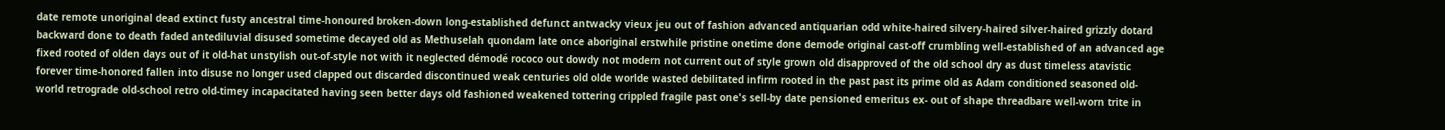date remote unoriginal dead extinct fusty ancestral time-honoured broken-down long-established defunct antwacky vieux jeu out of fashion advanced antiquarian odd white-haired silvery-haired silver-haired grizzly dotard backward done to death faded antediluvial disused sometime decayed old as Methuselah quondam late once aboriginal erstwhile pristine onetime done demode original cast-off crumbling well-established of an advanced age fixed rooted of olden days out of it old-hat unstylish out-of-style not with it neglected démodé rococo out dowdy not modern not current out of style grown old disapproved of the old school dry as dust timeless atavistic forever time-honored fallen into disuse no longer used clapped out discarded discontinued weak centuries old olde worlde wasted debilitated infirm rooted in the past past its prime old as Adam conditioned seasoned old-world retrograde old-school retro old-timey incapacitated having seen better days old fashioned weakened tottering crippled fragile past one's sell-by date pensioned emeritus ex- out of shape threadbare well-worn trite in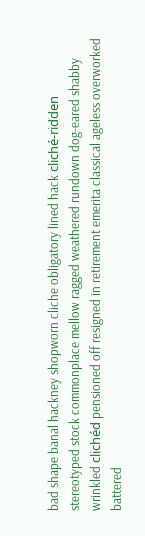bad shape banal hackney shopworn cliche obligatory lined hack cliché-ridden stereotyped stock commonplace mellow ragged weathered rundown dog-eared shabby wrinkled clichéd pensioned off resigned in retirement emerita classical ageless overworked battered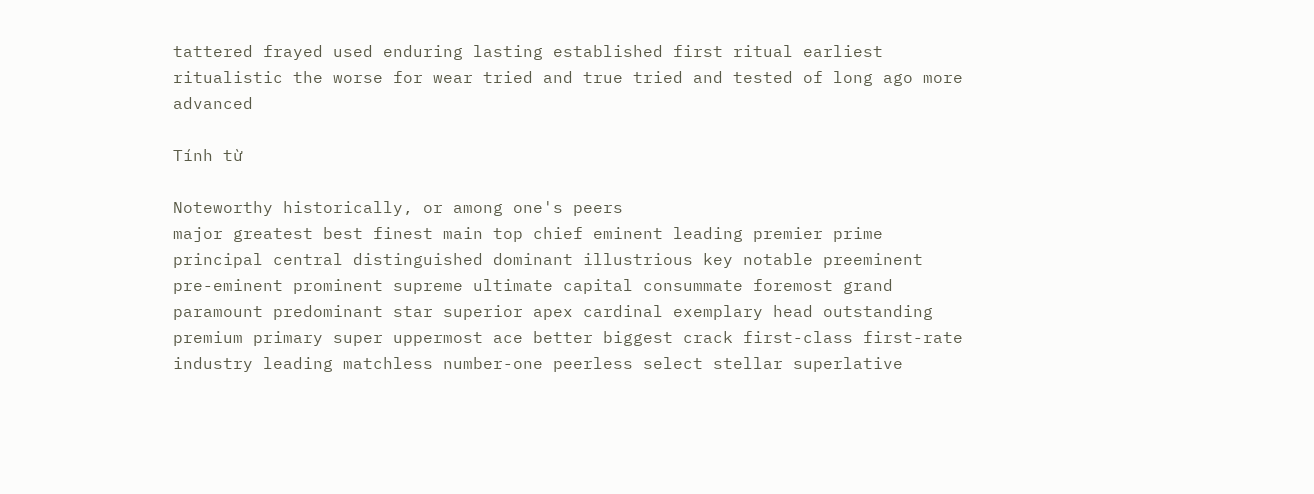tattered frayed used enduring lasting established first ritual earliest ritualistic the worse for wear tried and true tried and tested of long ago more advanced

Tính từ

Noteworthy historically, or among one's peers
major greatest best finest main top chief eminent leading premier prime principal central distinguished dominant illustrious key notable preeminent pre-eminent prominent supreme ultimate capital consummate foremost grand paramount predominant star superior apex cardinal exemplary head outstanding premium primary super uppermost ace better biggest crack first-class first-rate industry leading matchless number-one peerless select stellar superlative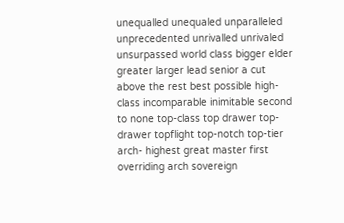unequalled unequaled unparalleled unprecedented unrivalled unrivaled unsurpassed world class bigger elder greater larger lead senior a cut above the rest best possible high-class incomparable inimitable second to none top-class top drawer top-drawer topflight top-notch top-tier arch- highest great master first overriding arch sovereign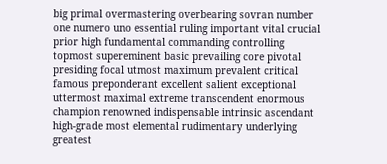big primal overmastering overbearing sovran number one numero uno essential ruling important vital crucial prior high fundamental commanding controlling topmost supereminent basic prevailing core pivotal presiding focal utmost maximum prevalent critical famous preponderant excellent salient exceptional uttermost maximal extreme transcendent enormous champion renowned indispensable intrinsic ascendant high-grade most elemental rudimentary underlying greatest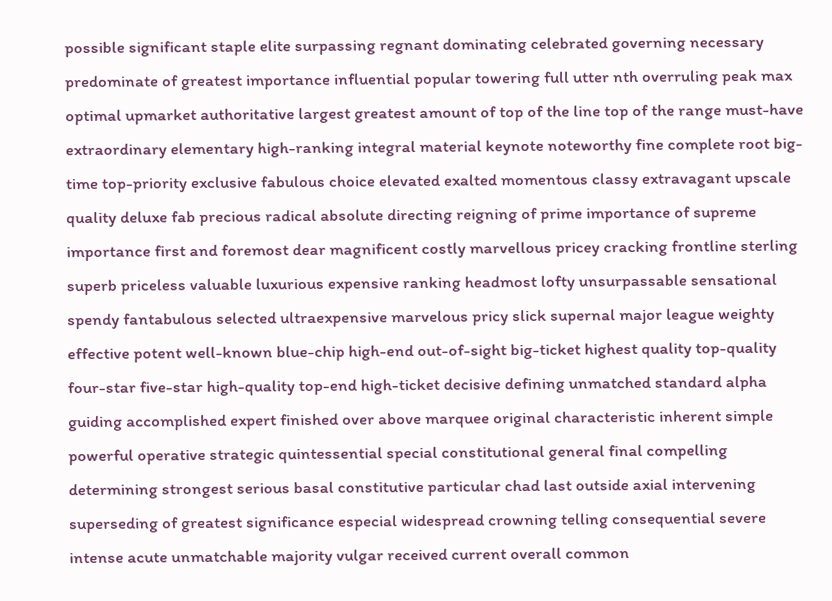possible significant staple elite surpassing regnant dominating celebrated governing necessary predominate of greatest importance influential popular towering full utter nth overruling peak max optimal upmarket authoritative largest greatest amount of top of the line top of the range must-have extraordinary elementary high-ranking integral material keynote noteworthy fine complete root big-time top-priority exclusive fabulous choice elevated exalted momentous classy extravagant upscale quality deluxe fab precious radical absolute directing reigning of prime importance of supreme importance first and foremost dear magnificent costly marvellous pricey cracking frontline sterling superb priceless valuable luxurious expensive ranking headmost lofty unsurpassable sensational spendy fantabulous selected ultraexpensive marvelous pricy slick supernal major league weighty effective potent well-known blue-chip high-end out-of-sight big-ticket highest quality top-quality four-star five-star high-quality top-end high-ticket decisive defining unmatched standard alpha guiding accomplished expert finished over above marquee original characteristic inherent simple powerful operative strategic quintessential special constitutional general final compelling determining strongest serious basal constitutive particular chad last outside axial intervening superseding of greatest significance especial widespread crowning telling consequential severe intense acute unmatchable majority vulgar received current overall common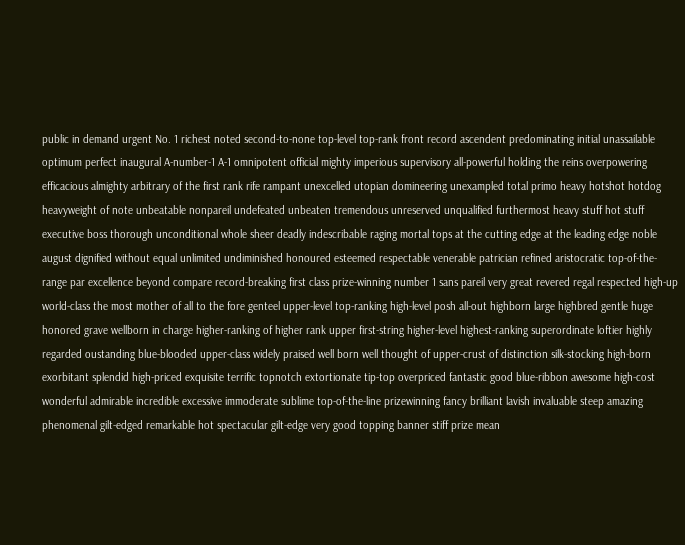public in demand urgent No. 1 richest noted second-to-none top-level top-rank front record ascendent predominating initial unassailable optimum perfect inaugural A-number-1 A-1 omnipotent official mighty imperious supervisory all-powerful holding the reins overpowering efficacious almighty arbitrary of the first rank rife rampant unexcelled utopian domineering unexampled total primo heavy hotshot hotdog heavyweight of note unbeatable nonpareil undefeated unbeaten tremendous unreserved unqualified furthermost heavy stuff hot stuff executive boss thorough unconditional whole sheer deadly indescribable raging mortal tops at the cutting edge at the leading edge noble august dignified without equal unlimited undiminished honoured esteemed respectable venerable patrician refined aristocratic top-of-the-range par excellence beyond compare record-breaking first class prize-winning number 1 sans pareil very great revered regal respected high-up world-class the most mother of all to the fore genteel upper-level top-ranking high-level posh all-out highborn large highbred gentle huge honored grave wellborn in charge higher-ranking of higher rank upper first-string higher-level highest-ranking superordinate loftier highly regarded oustanding blue-blooded upper-class widely praised well born well thought of upper-crust of distinction silk-stocking high-born exorbitant splendid high-priced exquisite terrific topnotch extortionate tip-top overpriced fantastic good blue-ribbon awesome high-cost wonderful admirable incredible excessive immoderate sublime top-of-the-line prizewinning fancy brilliant lavish invaluable steep amazing phenomenal gilt-edged remarkable hot spectacular gilt-edge very good topping banner stiff prize mean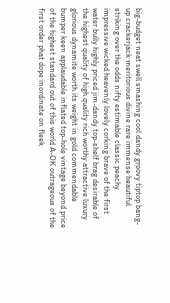big-budget neat swell smashing cool dandy groovy tiptop bang-up crackerjack meritorious divine rare immense beautiful striking over the odds nifty estimable classic peachy impressive wicked heavenly lovely corking brave of the first water bully highly priced jim-dandy top-shelf brag desirable of the highest quality of high quality rich worthy attractive luxury glorious dynamite worth its weight in gold commendable bumper keen applaudable inflated top-hole vintage beyond price of the highest standard out of this world A-OK outrageous of the first order phat dope inordinate on fleek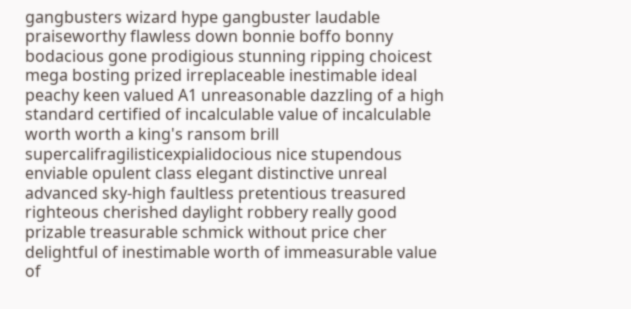gangbusters wizard hype gangbuster laudable praiseworthy flawless down bonnie boffo bonny bodacious gone prodigious stunning ripping choicest mega bosting prized irreplaceable inestimable ideal peachy keen valued A1 unreasonable dazzling of a high standard certified of incalculable value of incalculable worth worth a king's ransom brill supercalifragilisticexpialidocious nice stupendous enviable opulent class elegant distinctive unreal advanced sky-high faultless pretentious treasured righteous cherished daylight robbery really good prizable treasurable schmick without price cher delightful of inestimable worth of immeasurable value of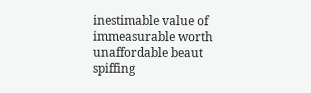inestimable value of immeasurable worth unaffordable beaut spiffing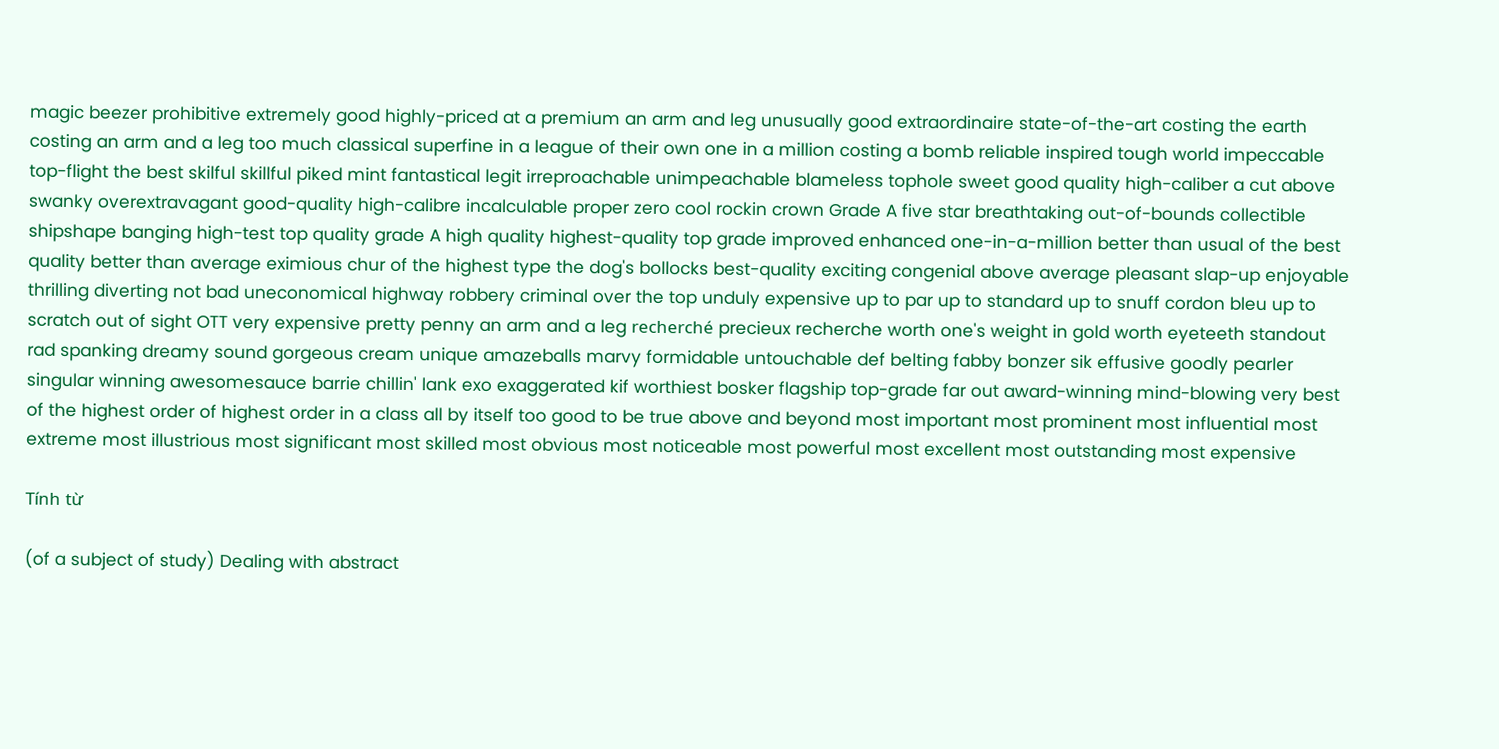magic beezer prohibitive extremely good highly-priced at a premium an arm and leg unusually good extraordinaire state-of-the-art costing the earth costing an arm and a leg too much classical superfine in a league of their own one in a million costing a bomb reliable inspired tough world impeccable top-flight the best skilful skillful piked mint fantastical legit irreproachable unimpeachable blameless tophole sweet good quality high-caliber a cut above swanky overextravagant good-quality high-calibre incalculable proper zero cool rockin crown Grade A five star breathtaking out-of-bounds collectible shipshape banging high-test top quality grade A high quality highest-quality top grade improved enhanced one-in-a-million better than usual of the best quality better than average eximious chur of the highest type the dog's bollocks best-quality exciting congenial above average pleasant slap-up enjoyable thrilling diverting not bad uneconomical highway robbery criminal over the top unduly expensive up to par up to standard up to snuff cordon bleu up to scratch out of sight OTT very expensive pretty penny an arm and a leg recherché precieux recherche worth one's weight in gold worth eyeteeth standout rad spanking dreamy sound gorgeous cream unique amazeballs marvy formidable untouchable def belting fabby bonzer sik effusive goodly pearler singular winning awesomesauce barrie chillin' lank exo exaggerated kif worthiest bosker flagship top-grade far out award-winning mind-blowing very best of the highest order of highest order in a class all by itself too good to be true above and beyond most important most prominent most influential most extreme most illustrious most significant most skilled most obvious most noticeable most powerful most excellent most outstanding most expensive

Tính từ

(of a subject of study) Dealing with abstract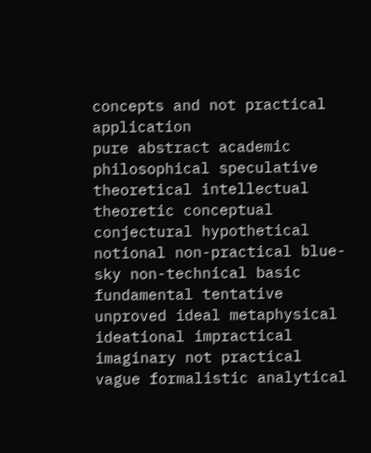concepts and not practical application
pure abstract academic philosophical speculative theoretical intellectual theoretic conceptual conjectural hypothetical notional non-practical blue-sky non-technical basic fundamental tentative unproved ideal metaphysical ideational impractical imaginary not practical vague formalistic analytical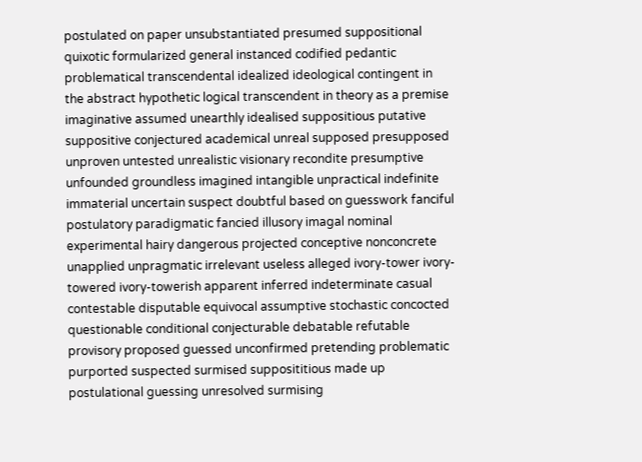postulated on paper unsubstantiated presumed suppositional quixotic formularized general instanced codified pedantic problematical transcendental idealized ideological contingent in the abstract hypothetic logical transcendent in theory as a premise imaginative assumed unearthly idealised suppositious putative suppositive conjectured academical unreal supposed presupposed unproven untested unrealistic visionary recondite presumptive unfounded groundless imagined intangible unpractical indefinite immaterial uncertain suspect doubtful based on guesswork fanciful postulatory paradigmatic fancied illusory imagal nominal experimental hairy dangerous projected conceptive nonconcrete unapplied unpragmatic irrelevant useless alleged ivory-tower ivory-towered ivory-towerish apparent inferred indeterminate casual contestable disputable equivocal assumptive stochastic concocted questionable conditional conjecturable debatable refutable provisory proposed guessed unconfirmed pretending problematic purported suspected surmised supposititious made up postulational guessing unresolved surmising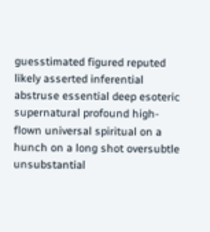guesstimated figured reputed likely asserted inferential abstruse essential deep esoteric supernatural profound high-flown universal spiritual on a hunch on a long shot oversubtle unsubstantial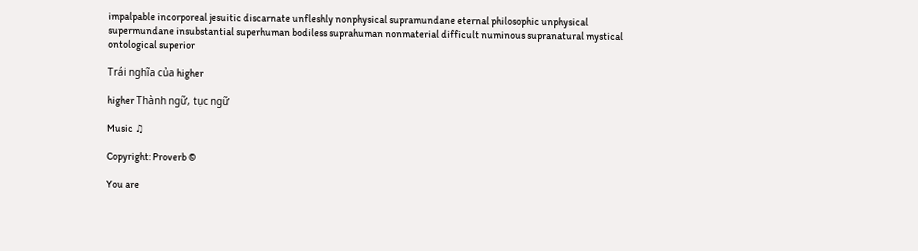impalpable incorporeal jesuitic discarnate unfleshly nonphysical supramundane eternal philosophic unphysical supermundane insubstantial superhuman bodiless suprahuman nonmaterial difficult numinous supranatural mystical ontological superior

Trái nghĩa của higher

higher Thành ngữ, tục ngữ

Music ♫

Copyright: Proverb ©

You are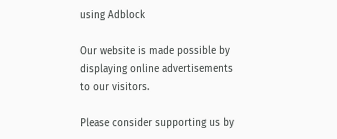using Adblock

Our website is made possible by displaying online advertisements to our visitors.

Please consider supporting us by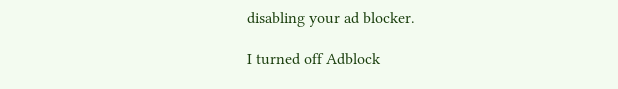disabling your ad blocker.

I turned off Adblock